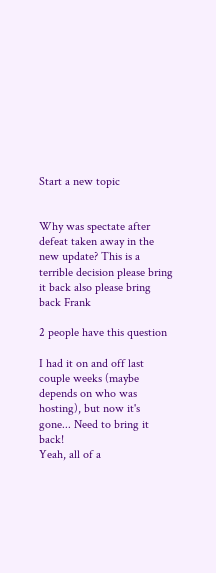Start a new topic


Why was spectate after defeat taken away in the new update? This is a terrible decision please bring it back also please bring back Frank

2 people have this question

I had it on and off last couple weeks (maybe depends on who was hosting), but now it's gone... Need to bring it back!
Yeah, all of a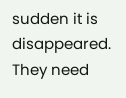sudden it is disappeared. They need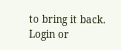to bring it back.
Login or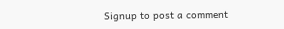Signup to post a comment